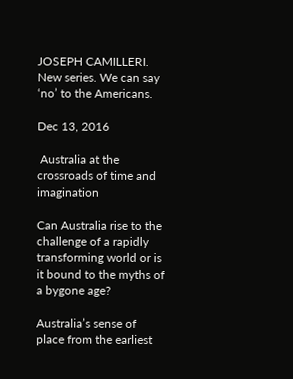JOSEPH CAMILLERI. New series. We can say ‘no’ to the Americans.

Dec 13, 2016

 Australia at the crossroads of time and imagination

Can Australia rise to the challenge of a rapidly transforming world or is it bound to the myths of a bygone age?

Australia’s sense of place from the earliest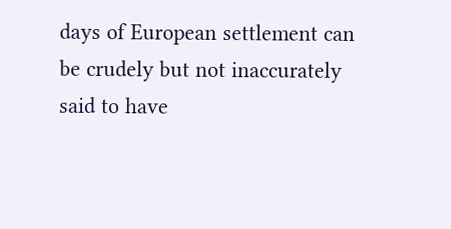days of European settlement can be crudely but not inaccurately said to have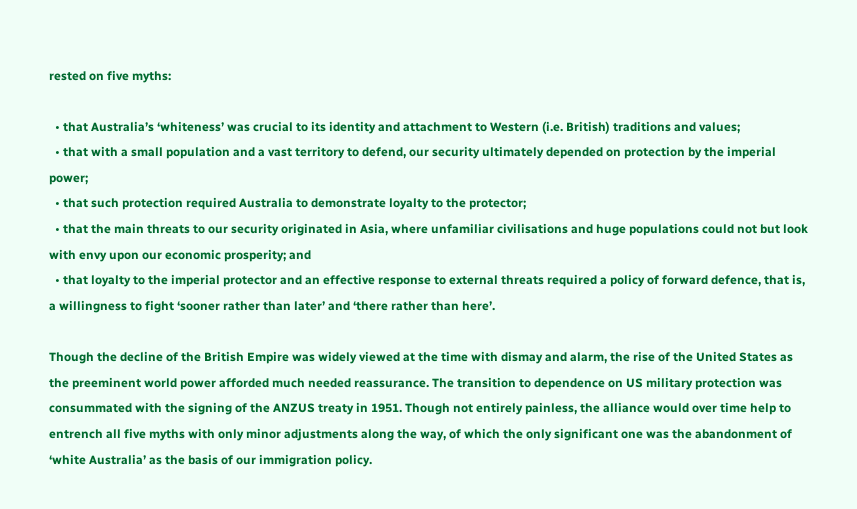rested on five myths:

  • that Australia’s ‘whiteness’ was crucial to its identity and attachment to Western (i.e. British) traditions and values;
  • that with a small population and a vast territory to defend, our security ultimately depended on protection by the imperial power;
  • that such protection required Australia to demonstrate loyalty to the protector;
  • that the main threats to our security originated in Asia, where unfamiliar civilisations and huge populations could not but look with envy upon our economic prosperity; and
  • that loyalty to the imperial protector and an effective response to external threats required a policy of forward defence, that is, a willingness to fight ‘sooner rather than later’ and ‘there rather than here’.

Though the decline of the British Empire was widely viewed at the time with dismay and alarm, the rise of the United States as the preeminent world power afforded much needed reassurance. The transition to dependence on US military protection was consummated with the signing of the ANZUS treaty in 1951. Though not entirely painless, the alliance would over time help to entrench all five myths with only minor adjustments along the way, of which the only significant one was the abandonment of ‘white Australia’ as the basis of our immigration policy.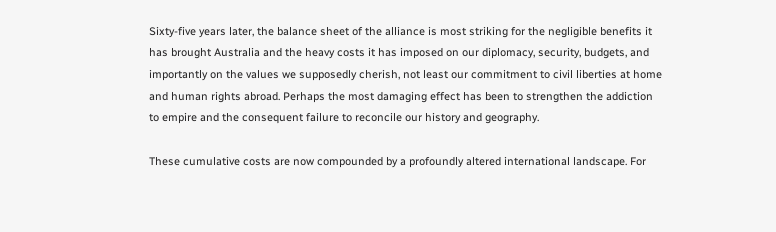Sixty-five years later, the balance sheet of the alliance is most striking for the negligible benefits it has brought Australia and the heavy costs it has imposed on our diplomacy, security, budgets, and importantly on the values we supposedly cherish, not least our commitment to civil liberties at home and human rights abroad. Perhaps the most damaging effect has been to strengthen the addiction to empire and the consequent failure to reconcile our history and geography.

These cumulative costs are now compounded by a profoundly altered international landscape. For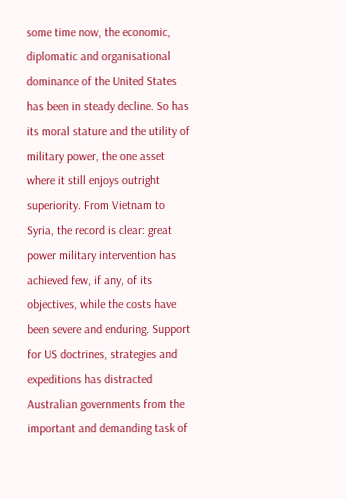some time now, the economic, diplomatic and organisational dominance of the United States has been in steady decline. So has its moral stature and the utility of military power, the one asset where it still enjoys outright superiority. From Vietnam to Syria, the record is clear: great power military intervention has achieved few, if any, of its objectives, while the costs have been severe and enduring. Support for US doctrines, strategies and expeditions has distracted Australian governments from the important and demanding task of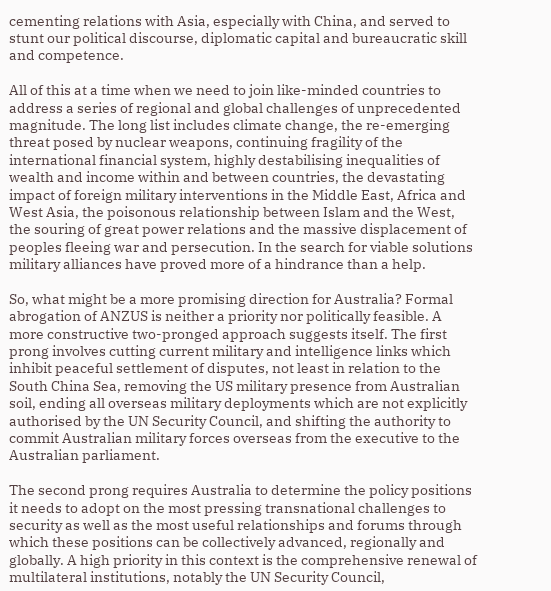cementing relations with Asia, especially with China, and served to stunt our political discourse, diplomatic capital and bureaucratic skill and competence.

All of this at a time when we need to join like-minded countries to address a series of regional and global challenges of unprecedented magnitude. The long list includes climate change, the re-emerging threat posed by nuclear weapons, continuing fragility of the international financial system, highly destabilising inequalities of wealth and income within and between countries, the devastating impact of foreign military interventions in the Middle East, Africa and West Asia, the poisonous relationship between Islam and the West, the souring of great power relations and the massive displacement of peoples fleeing war and persecution. In the search for viable solutions military alliances have proved more of a hindrance than a help.

So, what might be a more promising direction for Australia? Formal abrogation of ANZUS is neither a priority nor politically feasible. A more constructive two-pronged approach suggests itself. The first prong involves cutting current military and intelligence links which inhibit peaceful settlement of disputes, not least in relation to the South China Sea, removing the US military presence from Australian soil, ending all overseas military deployments which are not explicitly authorised by the UN Security Council, and shifting the authority to commit Australian military forces overseas from the executive to the Australian parliament.

The second prong requires Australia to determine the policy positions it needs to adopt on the most pressing transnational challenges to security as well as the most useful relationships and forums through which these positions can be collectively advanced, regionally and globally. A high priority in this context is the comprehensive renewal of multilateral institutions, notably the UN Security Council,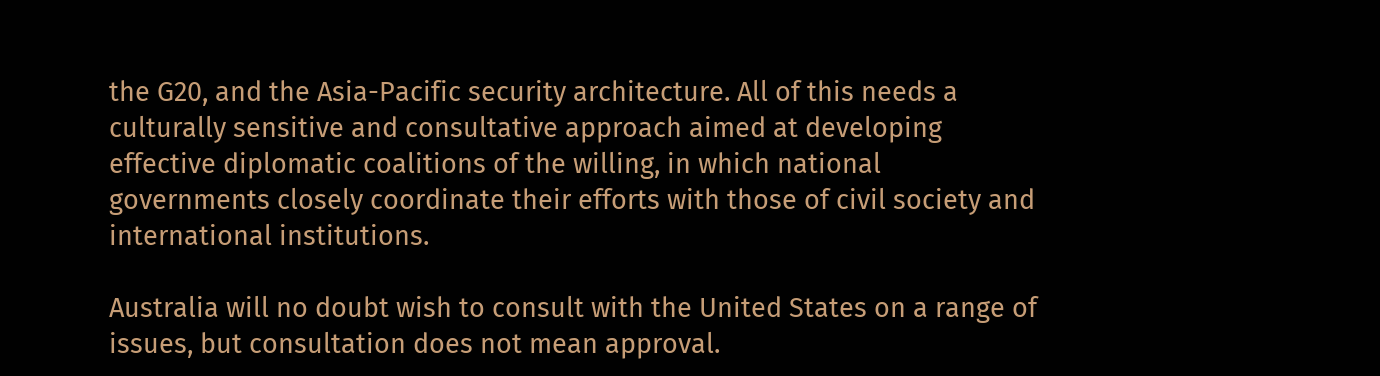the G20, and the Asia-Pacific security architecture. All of this needs a culturally sensitive and consultative approach aimed at developing effective diplomatic coalitions of the willing, in which national governments closely coordinate their efforts with those of civil society and international institutions.

Australia will no doubt wish to consult with the United States on a range of issues, but consultation does not mean approval.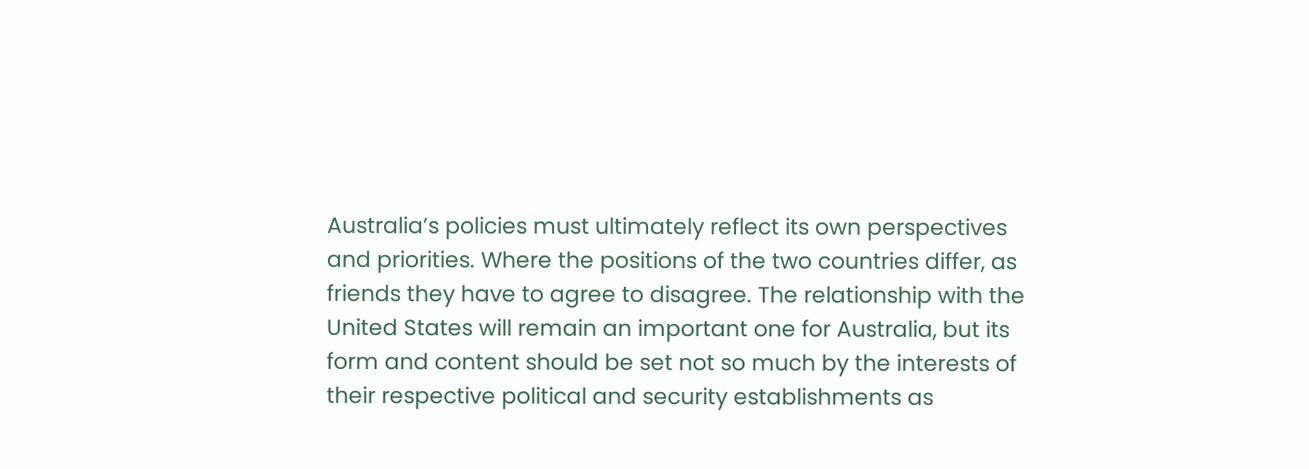Australia’s policies must ultimately reflect its own perspectives and priorities. Where the positions of the two countries differ, as friends they have to agree to disagree. The relationship with the United States will remain an important one for Australia, but its form and content should be set not so much by the interests of their respective political and security establishments as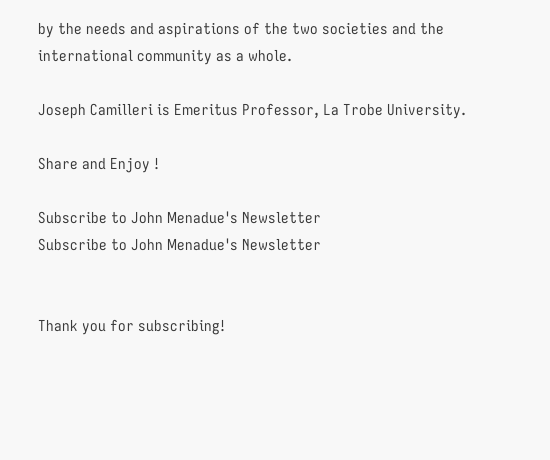by the needs and aspirations of the two societies and the international community as a whole.

Joseph Camilleri is Emeritus Professor, La Trobe University.

Share and Enjoy !

Subscribe to John Menadue's Newsletter
Subscribe to John Menadue's Newsletter


Thank you for subscribing!